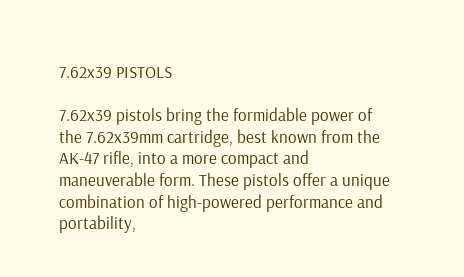7.62x39 PISTOLS

7.62x39 pistols bring the formidable power of the 7.62x39mm cartridge, best known from the AK-47 rifle, into a more compact and maneuverable form. These pistols offer a unique combination of high-powered performance and portability,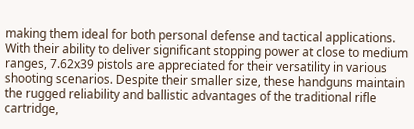making them ideal for both personal defense and tactical applications. With their ability to deliver significant stopping power at close to medium ranges, 7.62x39 pistols are appreciated for their versatility in various shooting scenarios. Despite their smaller size, these handguns maintain the rugged reliability and ballistic advantages of the traditional rifle cartridge,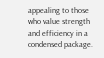appealing to those who value strength and efficiency in a condensed package.